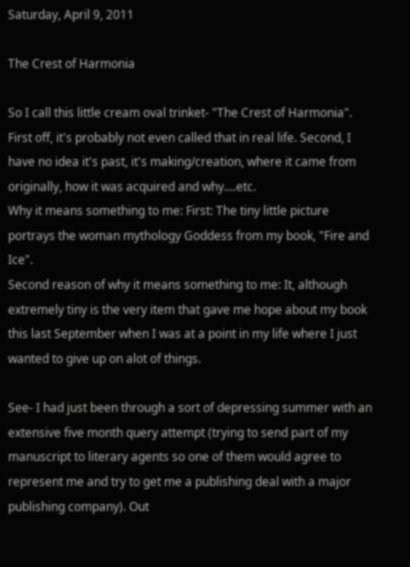Saturday, April 9, 2011

The Crest of Harmonia

So I call this little cream oval trinket- "The Crest of Harmonia".
First off, it's probably not even called that in real life. Second, I have no idea it's past, it's making/creation, where it came from originally, how it was acquired and why....etc.
Why it means something to me: First: The tiny little picture portrays the woman mythology Goddess from my book, "Fire and Ice".
Second reason of why it means something to me: It, although extremely tiny is the very item that gave me hope about my book this last September when I was at a point in my life where I just wanted to give up on alot of things.

See- I had just been through a sort of depressing summer with an extensive five month query attempt (trying to send part of my manuscript to literary agents so one of them would agree to represent me and try to get me a publishing deal with a major publishing company). Out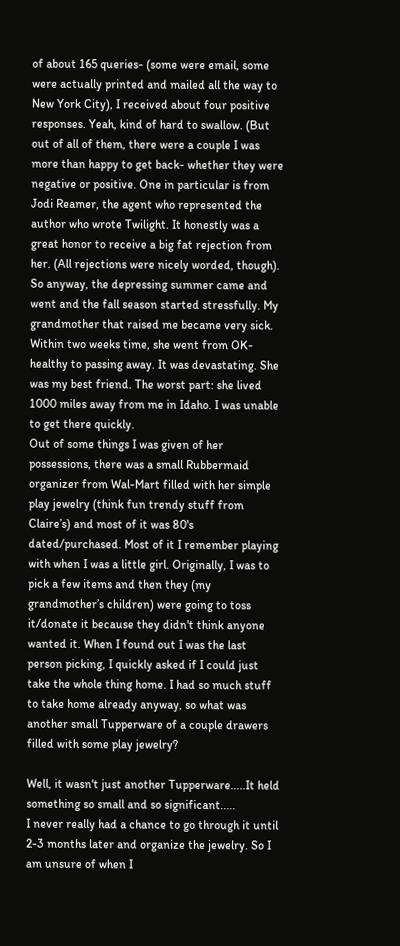of about 165 queries- (some were email, some were actually printed and mailed all the way to New York City), I received about four positive responses. Yeah, kind of hard to swallow. (But out of all of them, there were a couple I was more than happy to get back- whether they were negative or positive. One in particular is from Jodi Reamer, the agent who represented the author who wrote Twilight. It honestly was a great honor to receive a big fat rejection from her. (All rejections were nicely worded, though).
So anyway, the depressing summer came and went and the fall season started stressfully. My grandmother that raised me became very sick. Within two weeks time, she went from OK- healthy to passing away. It was devastating. She was my best friend. The worst part: she lived 1000 miles away from me in Idaho. I was unable to get there quickly.
Out of some things I was given of her possessions, there was a small Rubbermaid organizer from Wal-Mart filled with her simple play jewelry (think fun trendy stuff from Claire’s) and most of it was 80's dated/purchased. Most of it I remember playing with when I was a little girl. Originally, I was to pick a few items and then they (my grandmother’s children) were going to toss it/donate it because they didn't think anyone wanted it. When I found out I was the last person picking, I quickly asked if I could just take the whole thing home. I had so much stuff to take home already anyway, so what was another small Tupperware of a couple drawers filled with some play jewelry?

Well, it wasn't just another Tupperware.....It held something so small and so significant.....
I never really had a chance to go through it until 2-3 months later and organize the jewelry. So I am unsure of when I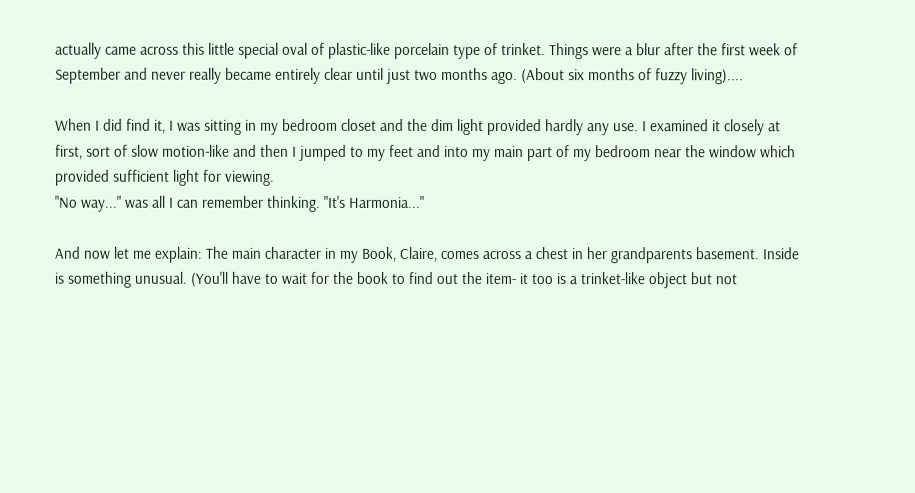actually came across this little special oval of plastic-like porcelain type of trinket. Things were a blur after the first week of September and never really became entirely clear until just two months ago. (About six months of fuzzy living)....

When I did find it, I was sitting in my bedroom closet and the dim light provided hardly any use. I examined it closely at first, sort of slow motion-like and then I jumped to my feet and into my main part of my bedroom near the window which provided sufficient light for viewing.
"No way..." was all I can remember thinking. "It's Harmonia..."

And now let me explain: The main character in my Book, Claire, comes across a chest in her grandparents basement. Inside is something unusual. (You'll have to wait for the book to find out the item- it too is a trinket-like object but not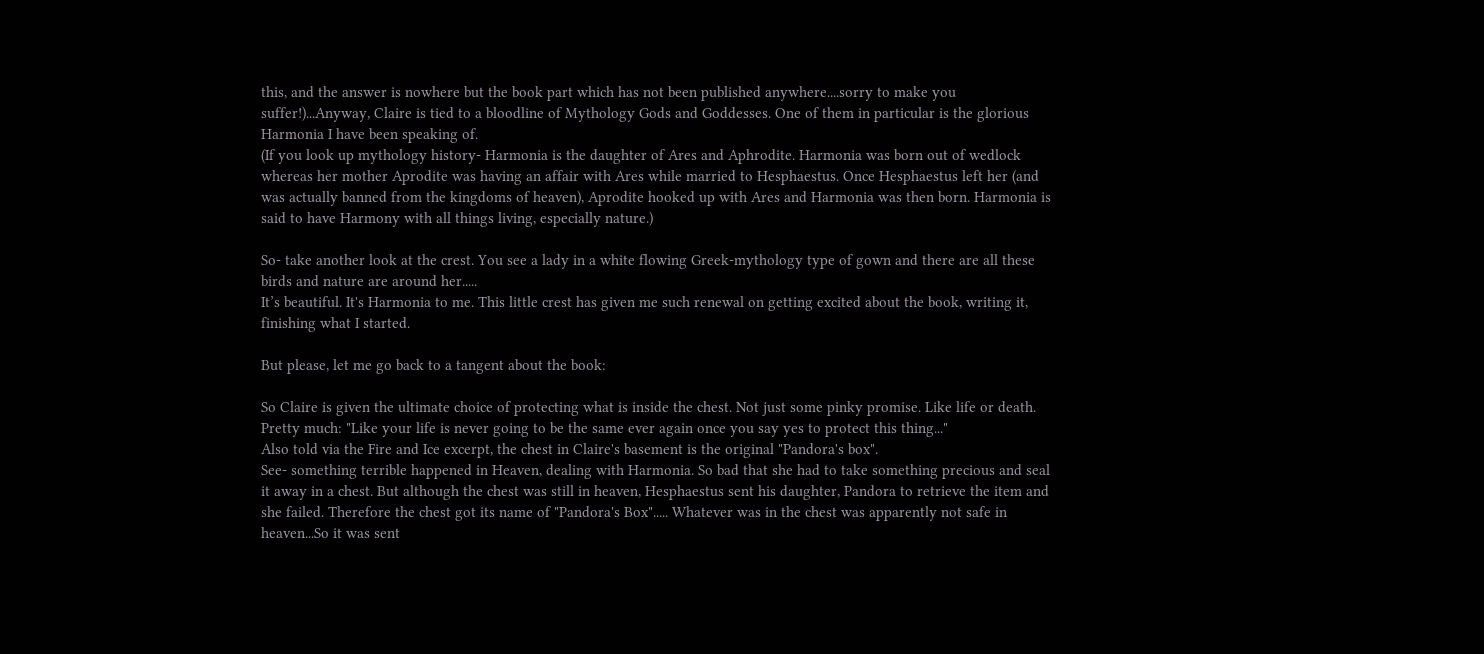this, and the answer is nowhere but the book part which has not been published anywhere....sorry to make you suffer!)...Anyway, Claire is tied to a bloodline of Mythology Gods and Goddesses. One of them in particular is the glorious Harmonia I have been speaking of.
(If you look up mythology history- Harmonia is the daughter of Ares and Aphrodite. Harmonia was born out of wedlock whereas her mother Aprodite was having an affair with Ares while married to Hesphaestus. Once Hesphaestus left her (and was actually banned from the kingdoms of heaven), Aprodite hooked up with Ares and Harmonia was then born. Harmonia is said to have Harmony with all things living, especially nature.)

So- take another look at the crest. You see a lady in a white flowing Greek-mythology type of gown and there are all these birds and nature are around her.....
It’s beautiful. It's Harmonia to me. This little crest has given me such renewal on getting excited about the book, writing it, finishing what I started.

But please, let me go back to a tangent about the book:

So Claire is given the ultimate choice of protecting what is inside the chest. Not just some pinky promise. Like life or death. Pretty much: "Like your life is never going to be the same ever again once you say yes to protect this thing..."
Also told via the Fire and Ice excerpt, the chest in Claire's basement is the original "Pandora's box".
See- something terrible happened in Heaven, dealing with Harmonia. So bad that she had to take something precious and seal it away in a chest. But although the chest was still in heaven, Hesphaestus sent his daughter, Pandora to retrieve the item and she failed. Therefore the chest got its name of "Pandora's Box"..... Whatever was in the chest was apparently not safe in heaven...So it was sent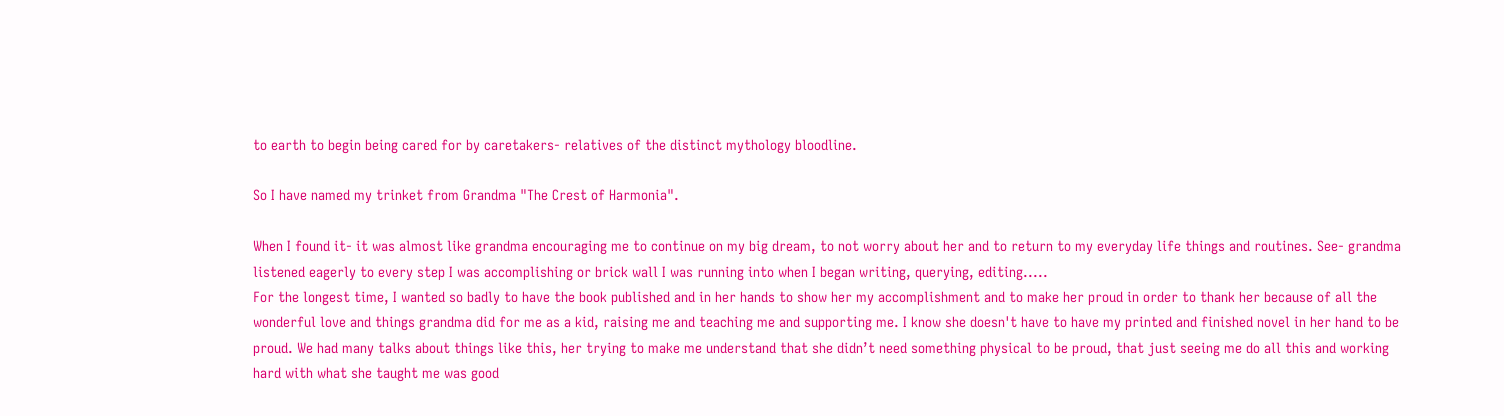to earth to begin being cared for by caretakers- relatives of the distinct mythology bloodline.

So I have named my trinket from Grandma "The Crest of Harmonia".

When I found it- it was almost like grandma encouraging me to continue on my big dream, to not worry about her and to return to my everyday life things and routines. See- grandma listened eagerly to every step I was accomplishing or brick wall I was running into when I began writing, querying, editing.....
For the longest time, I wanted so badly to have the book published and in her hands to show her my accomplishment and to make her proud in order to thank her because of all the wonderful love and things grandma did for me as a kid, raising me and teaching me and supporting me. I know she doesn't have to have my printed and finished novel in her hand to be proud. We had many talks about things like this, her trying to make me understand that she didn’t need something physical to be proud, that just seeing me do all this and working hard with what she taught me was good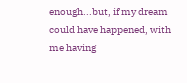enough...but, if my dream could have happened, with me having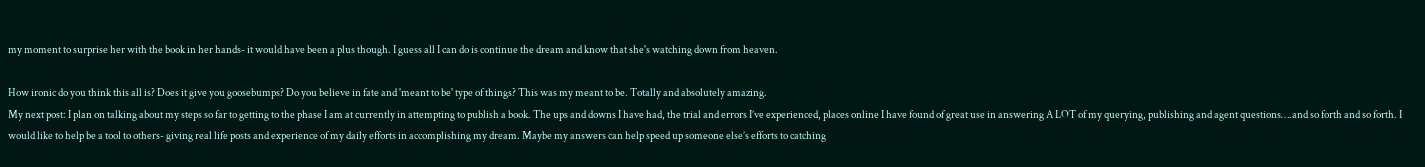my moment to surprise her with the book in her hands- it would have been a plus though. I guess all I can do is continue the dream and know that she's watching down from heaven.

How ironic do you think this all is? Does it give you goosebumps? Do you believe in fate and 'meant to be' type of things? This was my meant to be. Totally and absolutely amazing.
My next post: I plan on talking about my steps so far to getting to the phase I am at currently in attempting to publish a book. The ups and downs I have had, the trial and errors I’ve experienced, places online I have found of great use in answering A LOT of my querying, publishing and agent questions….and so forth and so forth. I would like to help be a tool to others- giving real life posts and experience of my daily efforts in accomplishing my dream. Maybe my answers can help speed up someone else’s efforts to catching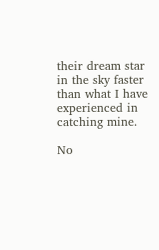their dream star in the sky faster than what I have experienced in catching mine.

No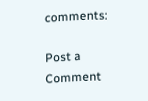comments:

Post a Comment